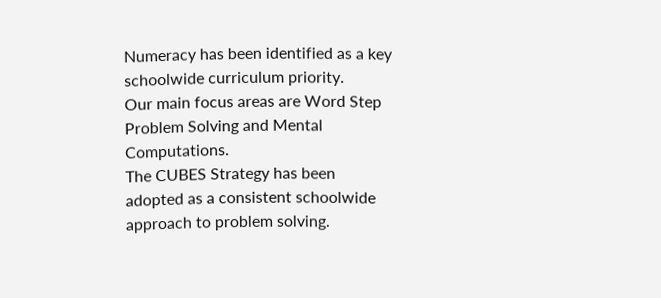Numeracy has been identified as a key schoolwide curriculum priority.
Our main focus areas are Word Step Problem Solving and Mental Computations.
The CUBES Strategy has been adopted as a consistent schoolwide approach to problem solving.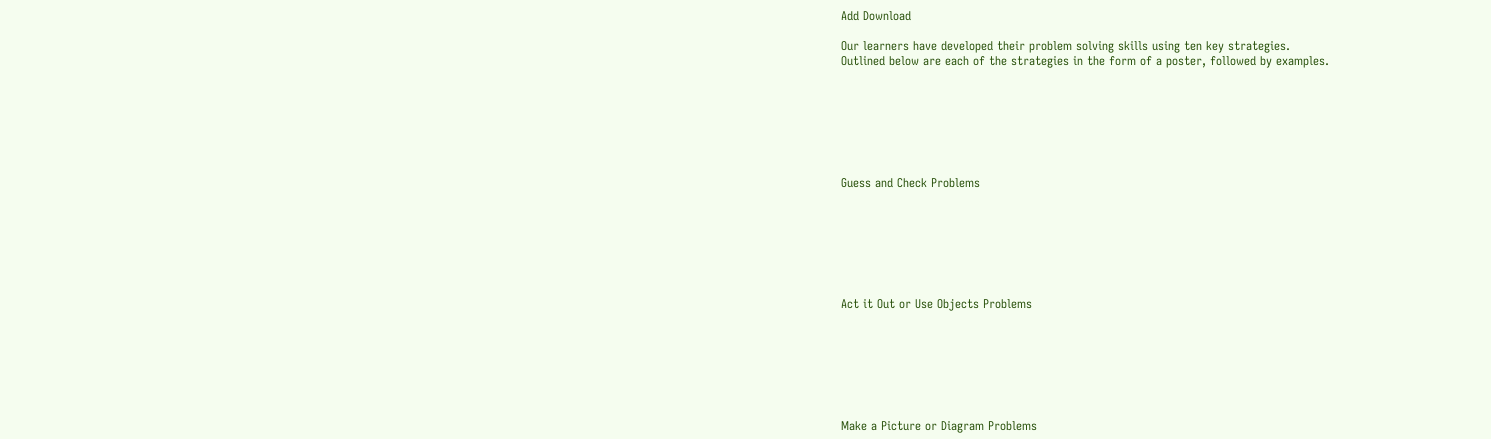Add Download

Our learners have developed their problem solving skills using ten key strategies.
Outlined below are each of the strategies in the form of a poster, followed by examples.







Guess and Check Problems







Act it Out or Use Objects Problems







Make a Picture or Diagram Problems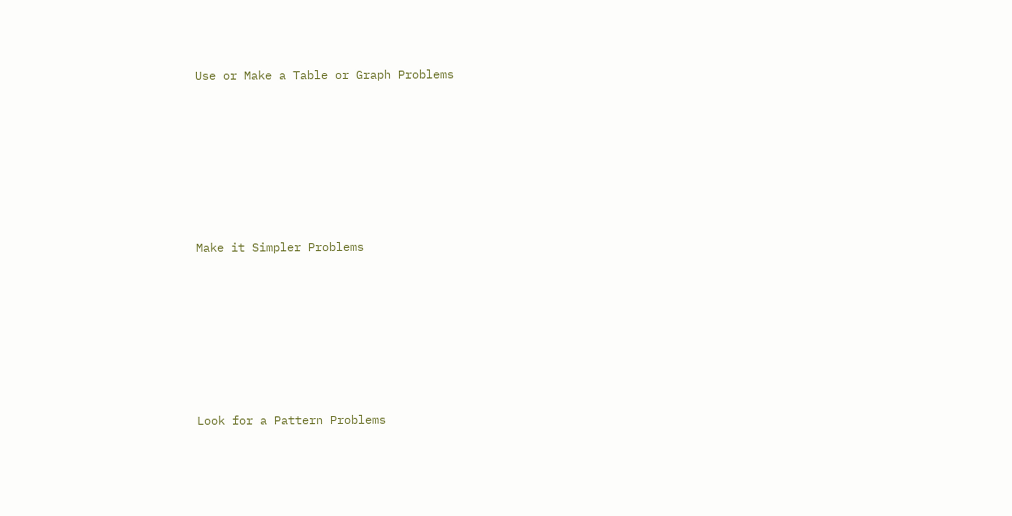Use or Make a Table or Graph Problems







Make it Simpler Problems







Look for a Pattern Problems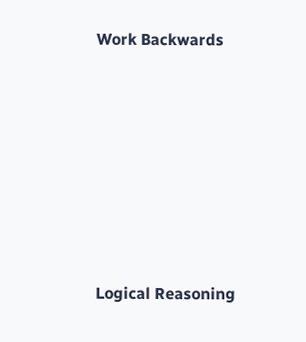Work Backwards







Logical Reasoning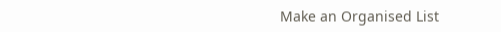Make an Organised List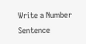Write a Number Sentence